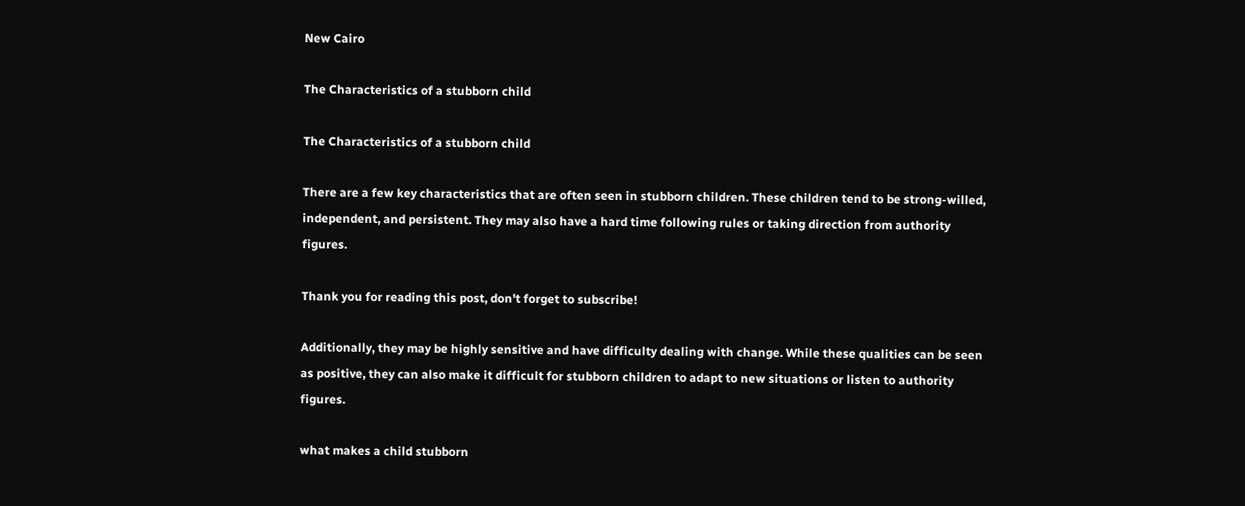New Cairo

The Characteristics of a stubborn child

The Characteristics of a stubborn child

There are a few key characteristics that are often seen in stubborn children. These children tend to be strong-willed, independent, and persistent. They may also have a hard time following rules or taking direction from authority figures.

Thank you for reading this post, don't forget to subscribe!

Additionally, they may be highly sensitive and have difficulty dealing with change. While these qualities can be seen as positive, they can also make it difficult for stubborn children to adapt to new situations or listen to authority figures.

what makes a child stubborn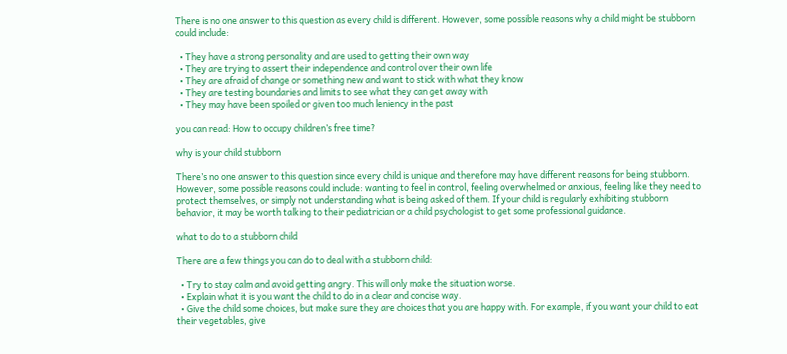There is no one answer to this question as every child is different. However, some possible reasons why a child might be stubborn could include:

  • They have a strong personality and are used to getting their own way
  • They are trying to assert their independence and control over their own life
  • They are afraid of change or something new and want to stick with what they know
  • They are testing boundaries and limits to see what they can get away with
  • They may have been spoiled or given too much leniency in the past

you can read: How to occupy children’s free time?

why is your child stubborn

There’s no one answer to this question since every child is unique and therefore may have different reasons for being stubborn. However, some possible reasons could include: wanting to feel in control, feeling overwhelmed or anxious, feeling like they need to protect themselves, or simply not understanding what is being asked of them. If your child is regularly exhibiting stubborn behavior, it may be worth talking to their pediatrician or a child psychologist to get some professional guidance.

what to do to a stubborn child

There are a few things you can do to deal with a stubborn child:

  • Try to stay calm and avoid getting angry. This will only make the situation worse.
  • Explain what it is you want the child to do in a clear and concise way.
  • Give the child some choices, but make sure they are choices that you are happy with. For example, if you want your child to eat their vegetables, give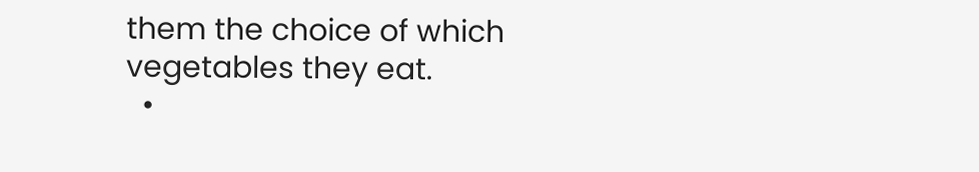them the choice of which vegetables they eat.
  •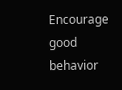Encourage good behavior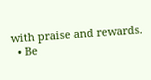with praise and rewards.
  • Be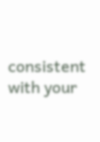consistent with your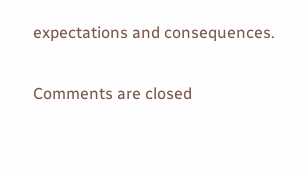expectations and consequences.

Comments are closed